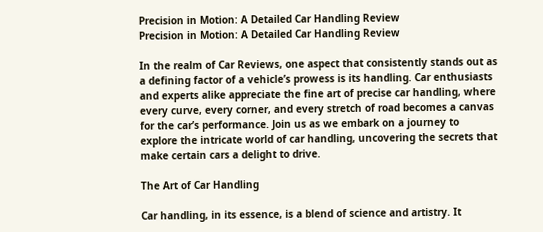Precision in Motion: A Detailed Car Handling Review
Precision in Motion: A Detailed Car Handling Review

In the realm of Car Reviews, one aspect that consistently stands out as a defining factor of a vehicle’s prowess is its handling. Car enthusiasts and experts alike appreciate the fine art of precise car handling, where every curve, every corner, and every stretch of road becomes a canvas for the car’s performance. Join us as we embark on a journey to explore the intricate world of car handling, uncovering the secrets that make certain cars a delight to drive.

The Art of Car Handling

Car handling, in its essence, is a blend of science and artistry. It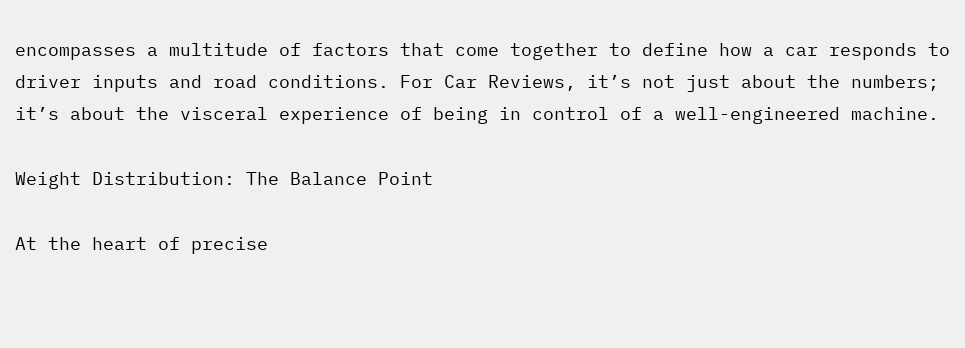encompasses a multitude of factors that come together to define how a car responds to driver inputs and road conditions. For Car Reviews, it’s not just about the numbers; it’s about the visceral experience of being in control of a well-engineered machine.

Weight Distribution: The Balance Point

At the heart of precise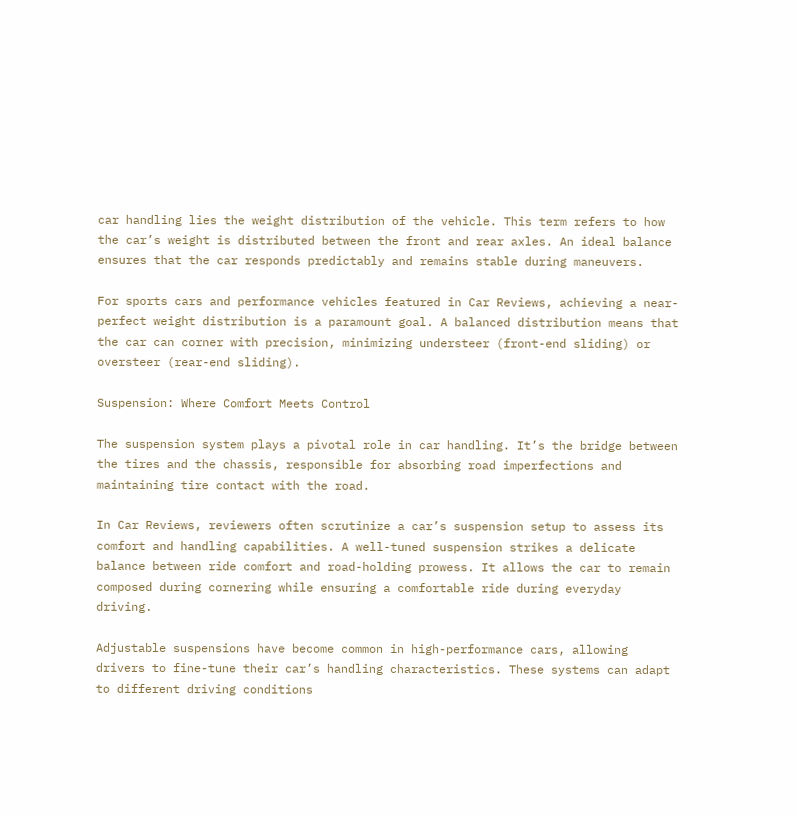car handling lies the weight distribution of the vehicle. This term refers to how the car’s weight is distributed between the front and rear axles. An ideal balance ensures that the car responds predictably and remains stable during maneuvers.

For sports cars and performance vehicles featured in Car Reviews, achieving a near-perfect weight distribution is a paramount goal. A balanced distribution means that the car can corner with precision, minimizing understeer (front-end sliding) or oversteer (rear-end sliding).

Suspension: Where Comfort Meets Control

The suspension system plays a pivotal role in car handling. It’s the bridge between the tires and the chassis, responsible for absorbing road imperfections and maintaining tire contact with the road.

In Car Reviews, reviewers often scrutinize a car’s suspension setup to assess its comfort and handling capabilities. A well-tuned suspension strikes a delicate balance between ride comfort and road-holding prowess. It allows the car to remain composed during cornering while ensuring a comfortable ride during everyday driving.

Adjustable suspensions have become common in high-performance cars, allowing drivers to fine-tune their car’s handling characteristics. These systems can adapt to different driving conditions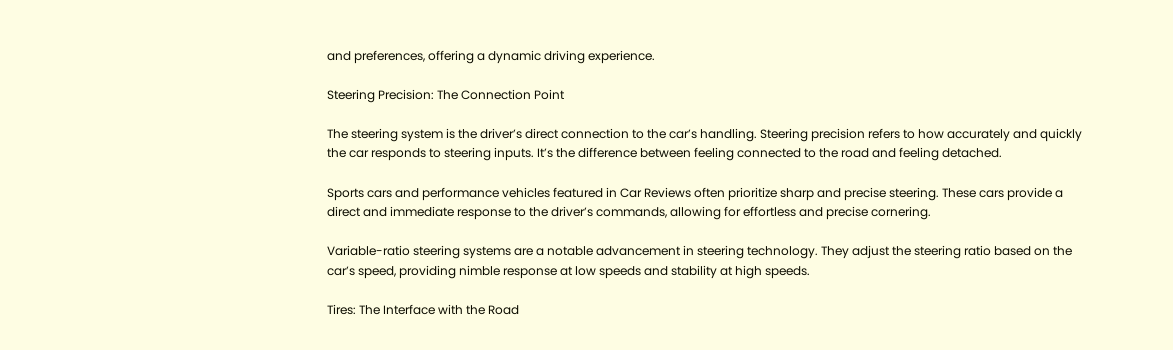and preferences, offering a dynamic driving experience.

Steering Precision: The Connection Point

The steering system is the driver’s direct connection to the car’s handling. Steering precision refers to how accurately and quickly the car responds to steering inputs. It’s the difference between feeling connected to the road and feeling detached.

Sports cars and performance vehicles featured in Car Reviews often prioritize sharp and precise steering. These cars provide a direct and immediate response to the driver’s commands, allowing for effortless and precise cornering.

Variable-ratio steering systems are a notable advancement in steering technology. They adjust the steering ratio based on the car’s speed, providing nimble response at low speeds and stability at high speeds.

Tires: The Interface with the Road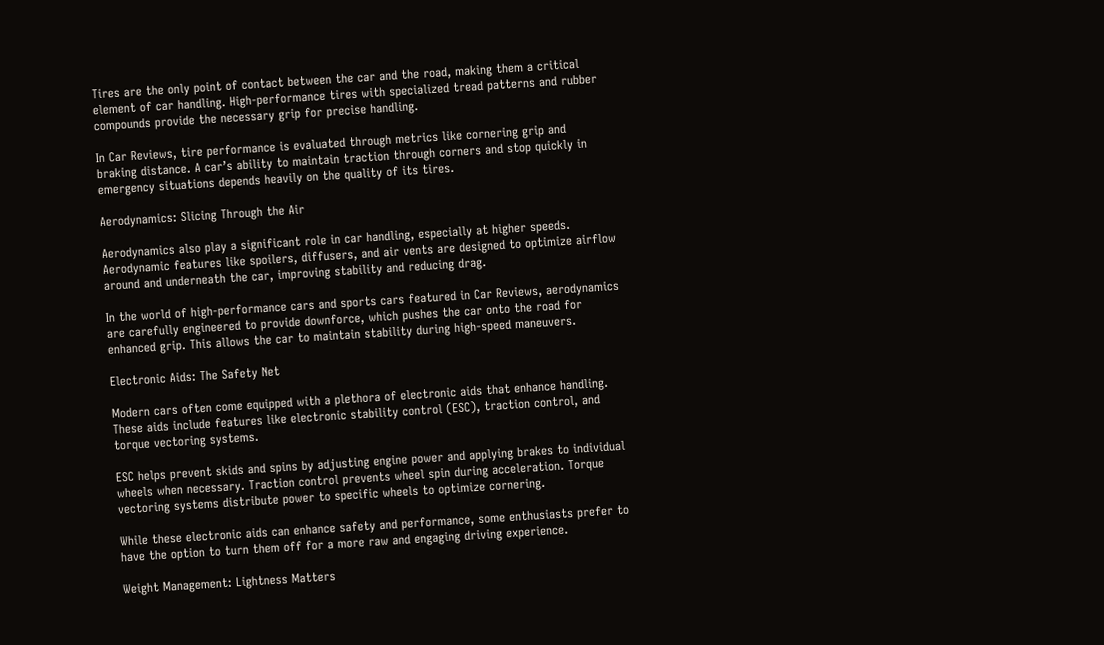Tires are the only point of contact between the car and the road, making them a critical element of car handling. High-performance tires with specialized tread patterns and rubber compounds provide the necessary grip for precise handling.

In Car Reviews, tire performance is evaluated through metrics like cornering grip and braking distance. A car’s ability to maintain traction through corners and stop quickly in emergency situations depends heavily on the quality of its tires.

Aerodynamics: Slicing Through the Air

Aerodynamics also play a significant role in car handling, especially at higher speeds. Aerodynamic features like spoilers, diffusers, and air vents are designed to optimize airflow around and underneath the car, improving stability and reducing drag.

In the world of high-performance cars and sports cars featured in Car Reviews, aerodynamics are carefully engineered to provide downforce, which pushes the car onto the road for enhanced grip. This allows the car to maintain stability during high-speed maneuvers.

Electronic Aids: The Safety Net

Modern cars often come equipped with a plethora of electronic aids that enhance handling. These aids include features like electronic stability control (ESC), traction control, and torque vectoring systems.

ESC helps prevent skids and spins by adjusting engine power and applying brakes to individual wheels when necessary. Traction control prevents wheel spin during acceleration. Torque vectoring systems distribute power to specific wheels to optimize cornering.

While these electronic aids can enhance safety and performance, some enthusiasts prefer to have the option to turn them off for a more raw and engaging driving experience.

Weight Management: Lightness Matters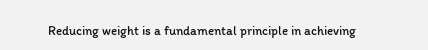Reducing weight is a fundamental principle in achieving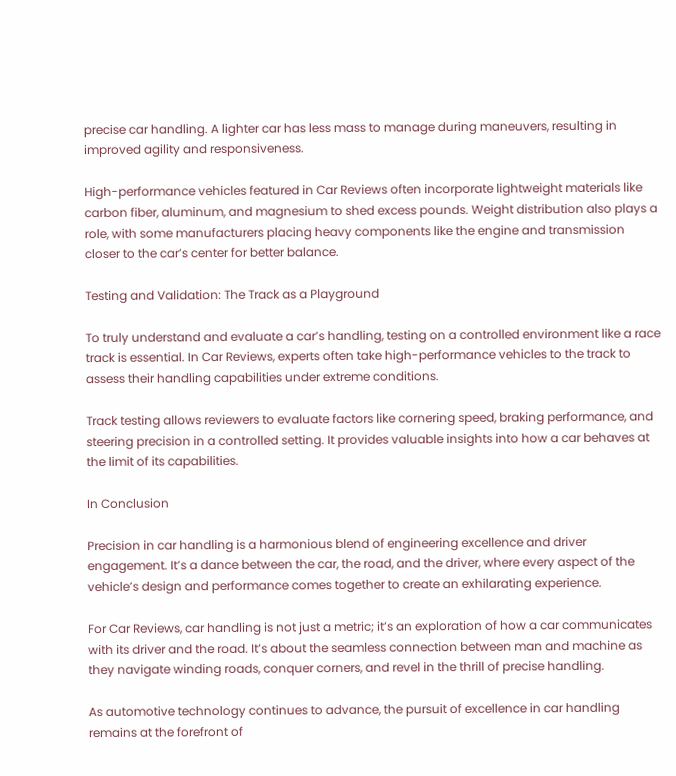precise car handling. A lighter car has less mass to manage during maneuvers, resulting in improved agility and responsiveness.

High-performance vehicles featured in Car Reviews often incorporate lightweight materials like carbon fiber, aluminum, and magnesium to shed excess pounds. Weight distribution also plays a role, with some manufacturers placing heavy components like the engine and transmission closer to the car’s center for better balance.

Testing and Validation: The Track as a Playground

To truly understand and evaluate a car’s handling, testing on a controlled environment like a race track is essential. In Car Reviews, experts often take high-performance vehicles to the track to assess their handling capabilities under extreme conditions.

Track testing allows reviewers to evaluate factors like cornering speed, braking performance, and steering precision in a controlled setting. It provides valuable insights into how a car behaves at the limit of its capabilities.

In Conclusion

Precision in car handling is a harmonious blend of engineering excellence and driver engagement. It’s a dance between the car, the road, and the driver, where every aspect of the vehicle’s design and performance comes together to create an exhilarating experience.

For Car Reviews, car handling is not just a metric; it’s an exploration of how a car communicates with its driver and the road. It’s about the seamless connection between man and machine as they navigate winding roads, conquer corners, and revel in the thrill of precise handling.

As automotive technology continues to advance, the pursuit of excellence in car handling remains at the forefront of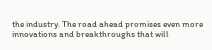the industry. The road ahead promises even more innovations and breakthroughs that will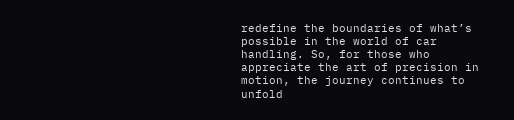redefine the boundaries of what’s possible in the world of car handling. So, for those who appreciate the art of precision in motion, the journey continues to unfold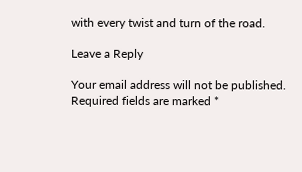with every twist and turn of the road.

Leave a Reply

Your email address will not be published. Required fields are marked *